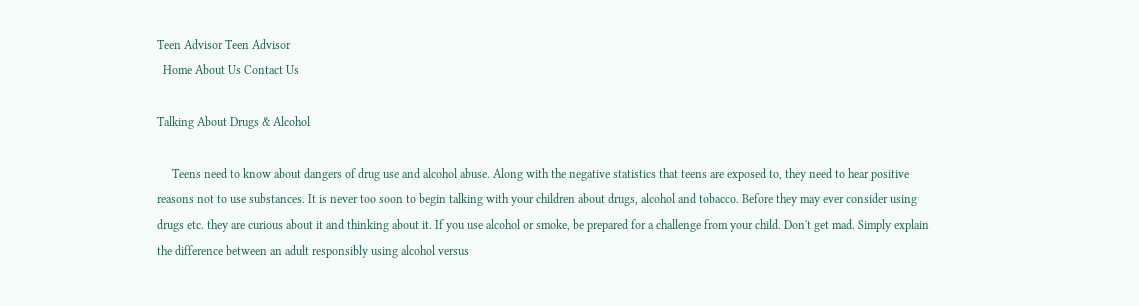Teen Advisor Teen Advisor
  Home About Us Contact Us

Talking About Drugs & Alcohol

     Teens need to know about dangers of drug use and alcohol abuse. Along with the negative statistics that teens are exposed to, they need to hear positive reasons not to use substances. It is never too soon to begin talking with your children about drugs, alcohol and tobacco. Before they may ever consider using drugs etc. they are curious about it and thinking about it. If you use alcohol or smoke, be prepared for a challenge from your child. Don't get mad. Simply explain the difference between an adult responsibly using alcohol versus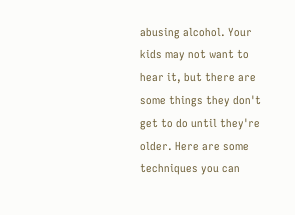abusing alcohol. Your kids may not want to hear it, but there are some things they don't get to do until they're older. Here are some techniques you can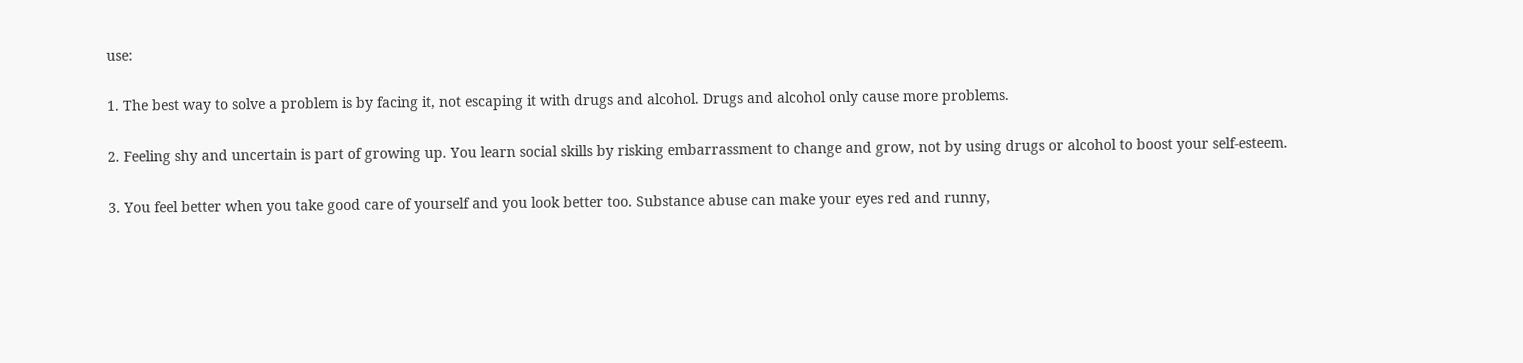use:

1. The best way to solve a problem is by facing it, not escaping it with drugs and alcohol. Drugs and alcohol only cause more problems.

2. Feeling shy and uncertain is part of growing up. You learn social skills by risking embarrassment to change and grow, not by using drugs or alcohol to boost your self-esteem.

3. You feel better when you take good care of yourself and you look better too. Substance abuse can make your eyes red and runny,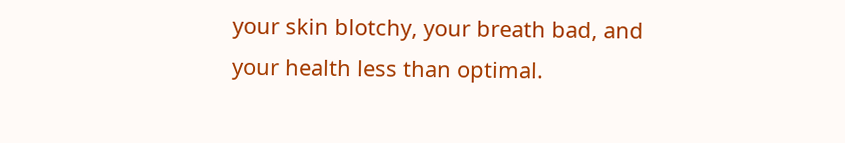your skin blotchy, your breath bad, and your health less than optimal.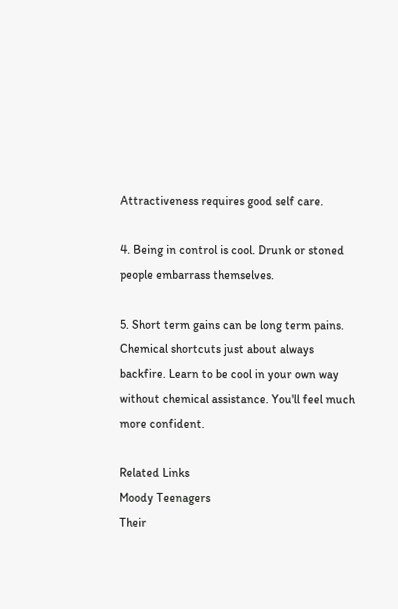Attractiveness requires good self care.

4. Being in control is cool. Drunk or stoned people embarrass themselves.

5. Short term gains can be long term pains. Chemical shortcuts just about always backfire. Learn to be cool in your own way without chemical assistance. You'll feel much more confident.

Related Links
Moody Teenagers
Their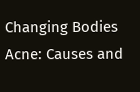Changing Bodies
Acne: Causes and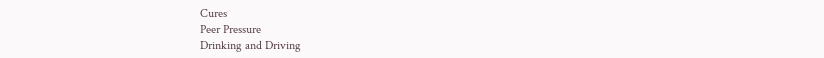Cures
Peer Pressure
Drinking and Driving